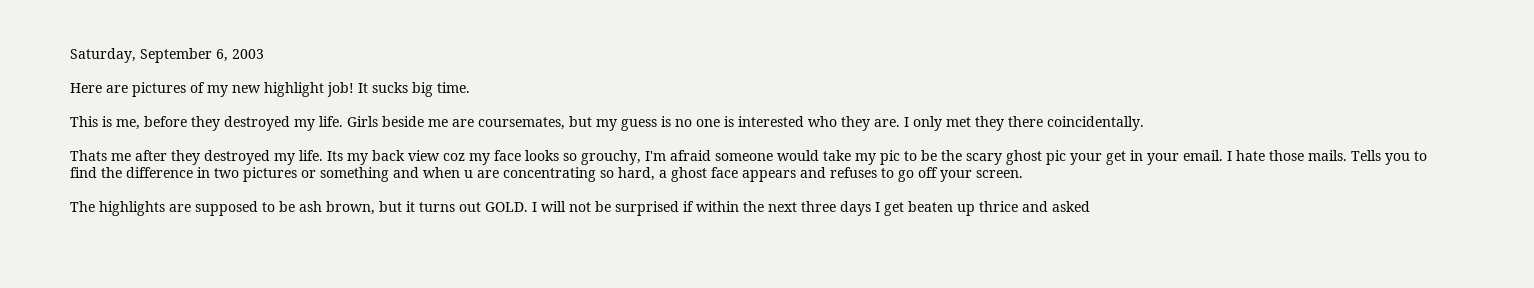Saturday, September 6, 2003

Here are pictures of my new highlight job! It sucks big time.

This is me, before they destroyed my life. Girls beside me are coursemates, but my guess is no one is interested who they are. I only met they there coincidentally.

Thats me after they destroyed my life. Its my back view coz my face looks so grouchy, I'm afraid someone would take my pic to be the scary ghost pic your get in your email. I hate those mails. Tells you to find the difference in two pictures or something and when u are concentrating so hard, a ghost face appears and refuses to go off your screen.

The highlights are supposed to be ash brown, but it turns out GOLD. I will not be surprised if within the next three days I get beaten up thrice and asked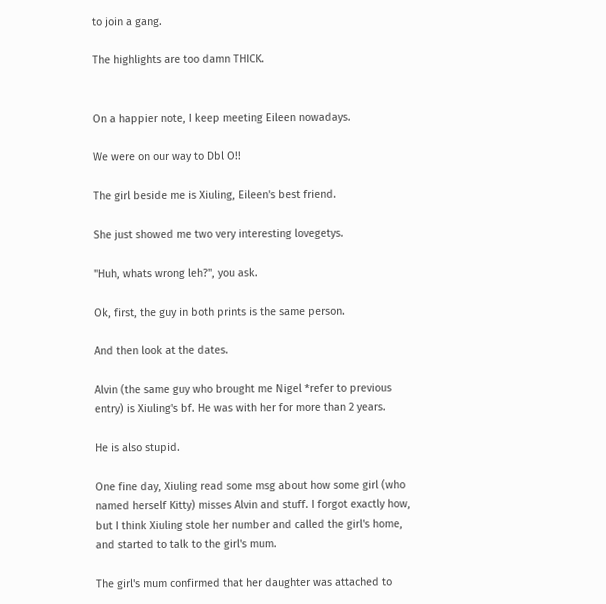to join a gang.

The highlights are too damn THICK.


On a happier note, I keep meeting Eileen nowadays.

We were on our way to Dbl O!!

The girl beside me is Xiuling, Eileen's best friend.

She just showed me two very interesting lovegetys.

"Huh, whats wrong leh?", you ask.

Ok, first, the guy in both prints is the same person.

And then look at the dates.

Alvin (the same guy who brought me Nigel *refer to previous entry) is Xiuling's bf. He was with her for more than 2 years.

He is also stupid.

One fine day, Xiuling read some msg about how some girl (who named herself Kitty) misses Alvin and stuff. I forgot exactly how, but I think Xiuling stole her number and called the girl's home, and started to talk to the girl's mum.

The girl's mum confirmed that her daughter was attached to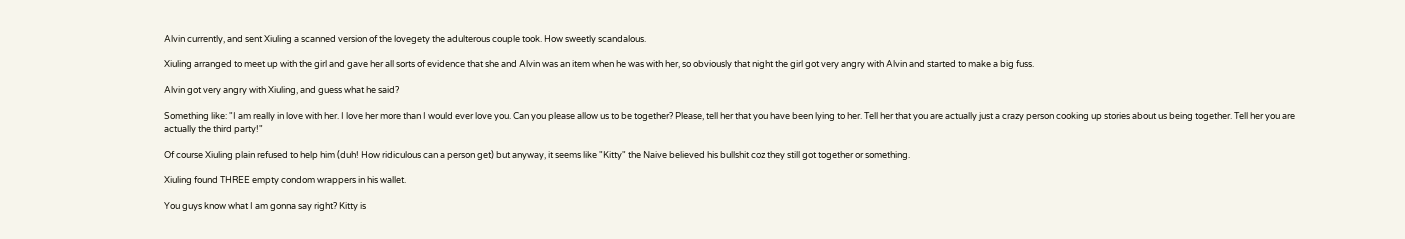Alvin currently, and sent Xiuling a scanned version of the lovegety the adulterous couple took. How sweetly scandalous.

Xiuling arranged to meet up with the girl and gave her all sorts of evidence that she and Alvin was an item when he was with her, so obviously that night the girl got very angry with Alvin and started to make a big fuss.

Alvin got very angry with Xiuling, and guess what he said?

Something like: "I am really in love with her. I love her more than I would ever love you. Can you please allow us to be together? Please, tell her that you have been lying to her. Tell her that you are actually just a crazy person cooking up stories about us being together. Tell her you are actually the third party!"

Of course Xiuling plain refused to help him (duh! How ridiculous can a person get) but anyway, it seems like "Kitty" the Naive believed his bullshit coz they still got together or something.

Xiuling found THREE empty condom wrappers in his wallet.

You guys know what I am gonna say right? Kitty is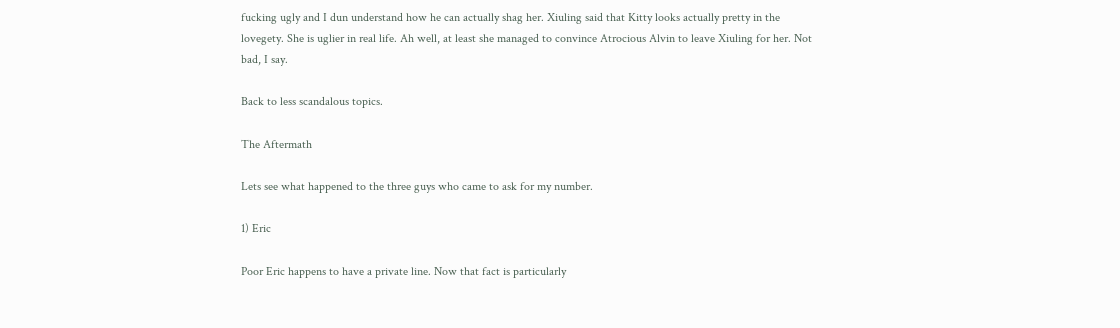fucking ugly and I dun understand how he can actually shag her. Xiuling said that Kitty looks actually pretty in the lovegety. She is uglier in real life. Ah well, at least she managed to convince Atrocious Alvin to leave Xiuling for her. Not bad, I say.

Back to less scandalous topics.

The Aftermath

Lets see what happened to the three guys who came to ask for my number.

1) Eric

Poor Eric happens to have a private line. Now that fact is particularly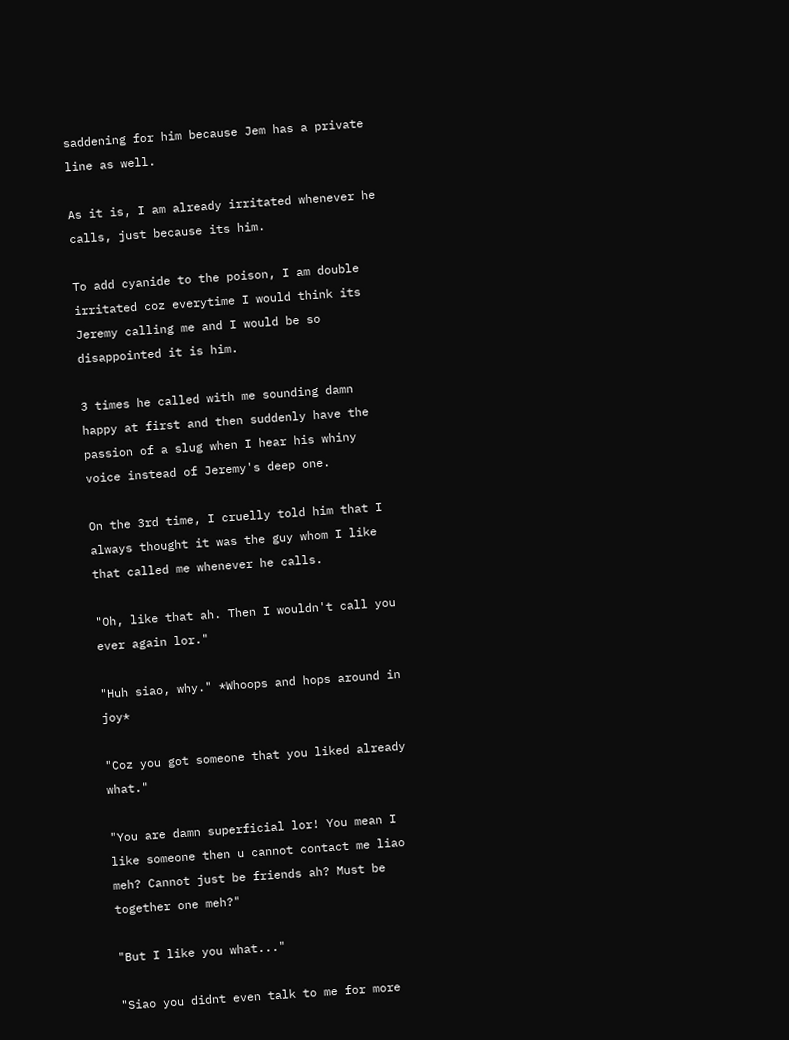saddening for him because Jem has a private line as well.

As it is, I am already irritated whenever he calls, just because its him.

To add cyanide to the poison, I am double irritated coz everytime I would think its Jeremy calling me and I would be so disappointed it is him.

3 times he called with me sounding damn happy at first and then suddenly have the passion of a slug when I hear his whiny voice instead of Jeremy's deep one.

On the 3rd time, I cruelly told him that I always thought it was the guy whom I like that called me whenever he calls.

"Oh, like that ah. Then I wouldn't call you ever again lor."

"Huh siao, why." *Whoops and hops around in joy*

"Coz you got someone that you liked already what."

"You are damn superficial lor! You mean I like someone then u cannot contact me liao meh? Cannot just be friends ah? Must be together one meh?"

"But I like you what..."

"Siao you didnt even talk to me for more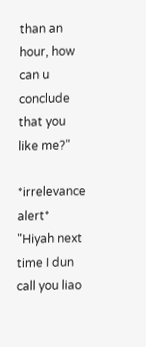than an hour, how can u conclude that you like me?"

*irrelevance alert* "Hiyah next time I dun call you liao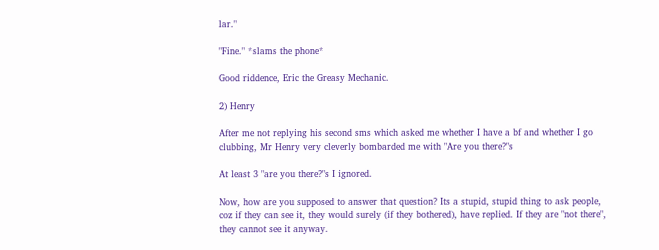lar."

"Fine." *slams the phone*

Good riddence, Eric the Greasy Mechanic.

2) Henry

After me not replying his second sms which asked me whether I have a bf and whether I go clubbing, Mr Henry very cleverly bombarded me with "Are you there?"s

At least 3 "are you there?"s I ignored.

Now, how are you supposed to answer that question? Its a stupid, stupid thing to ask people, coz if they can see it, they would surely (if they bothered), have replied. If they are "not there", they cannot see it anyway.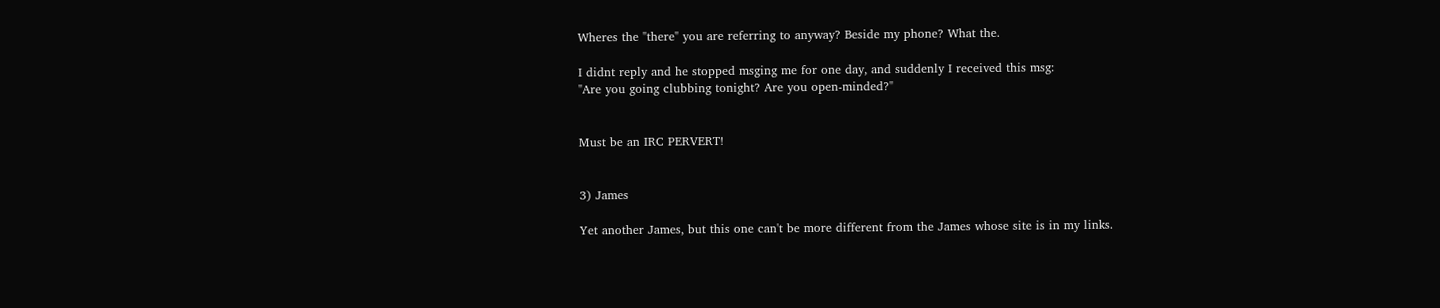Wheres the "there" you are referring to anyway? Beside my phone? What the.

I didnt reply and he stopped msging me for one day, and suddenly I received this msg:
"Are you going clubbing tonight? Are you open-minded?"


Must be an IRC PERVERT!


3) James

Yet another James, but this one can't be more different from the James whose site is in my links.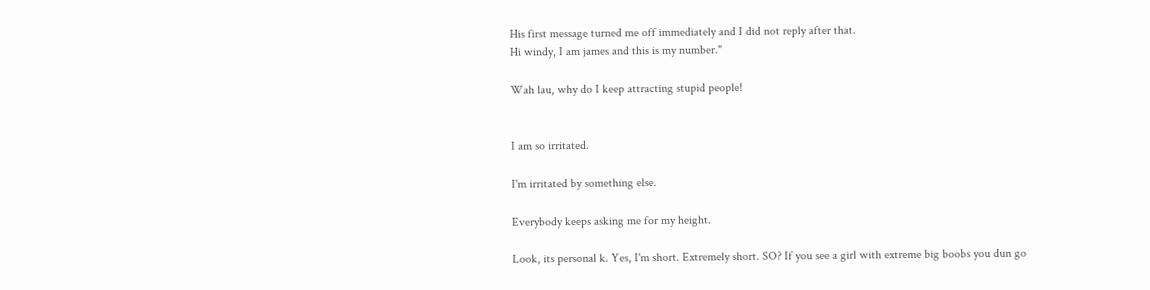His first message turned me off immediately and I did not reply after that.
Hi windy, I am james and this is my number."

Wah lau, why do I keep attracting stupid people!


I am so irritated.

I'm irritated by something else.

Everybody keeps asking me for my height.

Look, its personal k. Yes, I'm short. Extremely short. SO? If you see a girl with extreme big boobs you dun go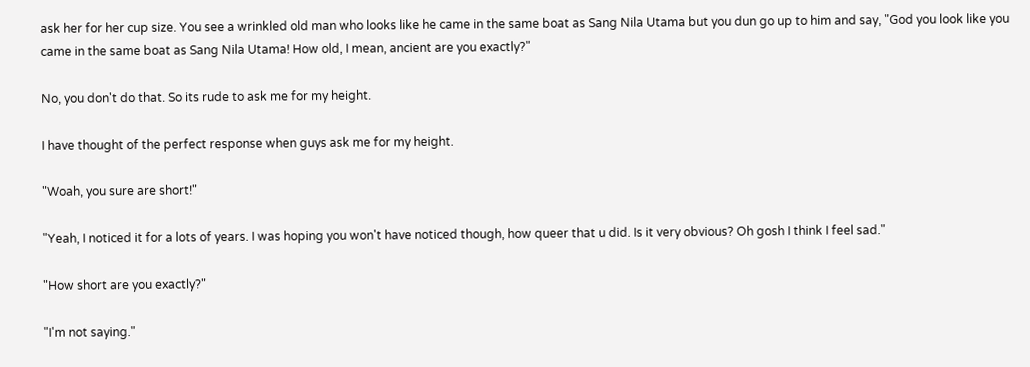ask her for her cup size. You see a wrinkled old man who looks like he came in the same boat as Sang Nila Utama but you dun go up to him and say, "God you look like you came in the same boat as Sang Nila Utama! How old, I mean, ancient are you exactly?"

No, you don't do that. So its rude to ask me for my height.

I have thought of the perfect response when guys ask me for my height.

"Woah, you sure are short!"

"Yeah, I noticed it for a lots of years. I was hoping you won't have noticed though, how queer that u did. Is it very obvious? Oh gosh I think I feel sad."

"How short are you exactly?"

"I'm not saying."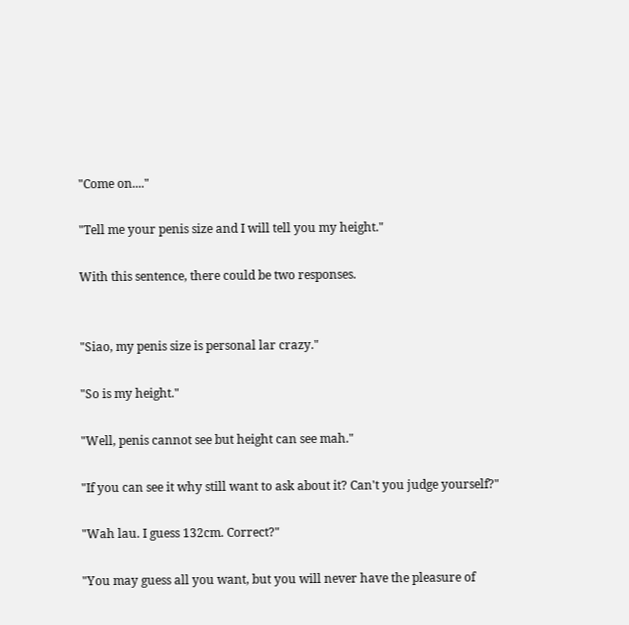"Come on...."

"Tell me your penis size and I will tell you my height."

With this sentence, there could be two responses.


"Siao, my penis size is personal lar crazy."

"So is my height."

"Well, penis cannot see but height can see mah."

"If you can see it why still want to ask about it? Can't you judge yourself?"

"Wah lau. I guess 132cm. Correct?"

"You may guess all you want, but you will never have the pleasure of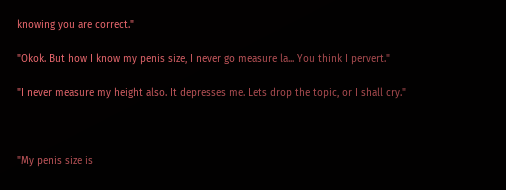knowing you are correct."

"Okok. But how I know my penis size, I never go measure la... You think I pervert."

"I never measure my height also. It depresses me. Lets drop the topic, or I shall cry."



"My penis size is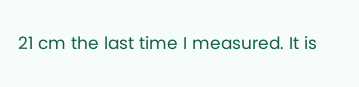21 cm the last time I measured. It is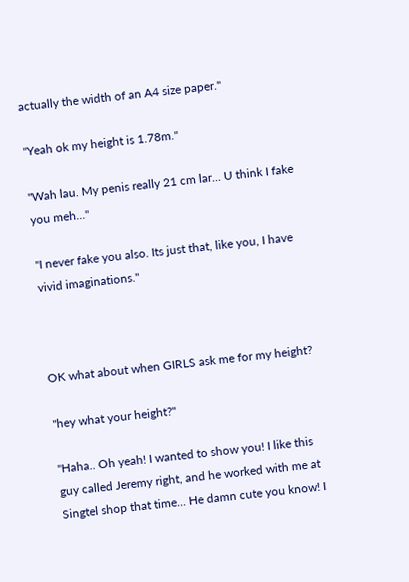actually the width of an A4 size paper."

"Yeah ok my height is 1.78m."

"Wah lau. My penis really 21 cm lar... U think I fake you meh..."

"I never fake you also. Its just that, like you, I have vivid imaginations."



OK what about when GIRLS ask me for my height?

"hey what your height?"

"Haha.. Oh yeah! I wanted to show you! I like this guy called Jeremy right, and he worked with me at Singtel shop that time... He damn cute you know! I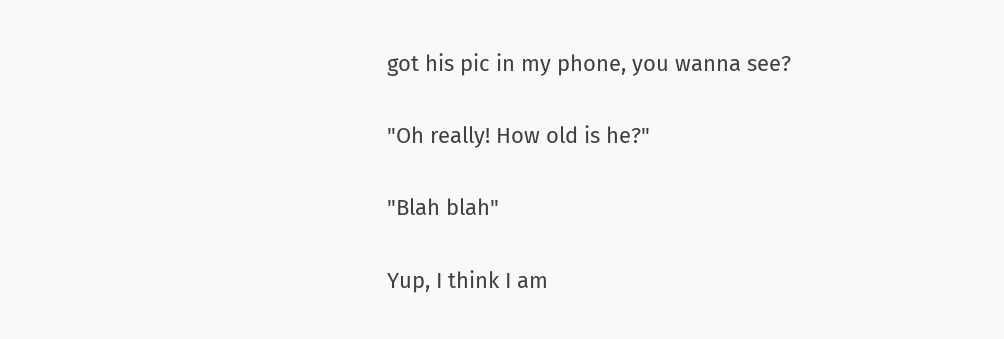got his pic in my phone, you wanna see?

"Oh really! How old is he?"

"Blah blah"

Yup, I think I am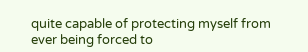quite capable of protecting myself from ever being forced to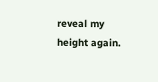reveal my height again.